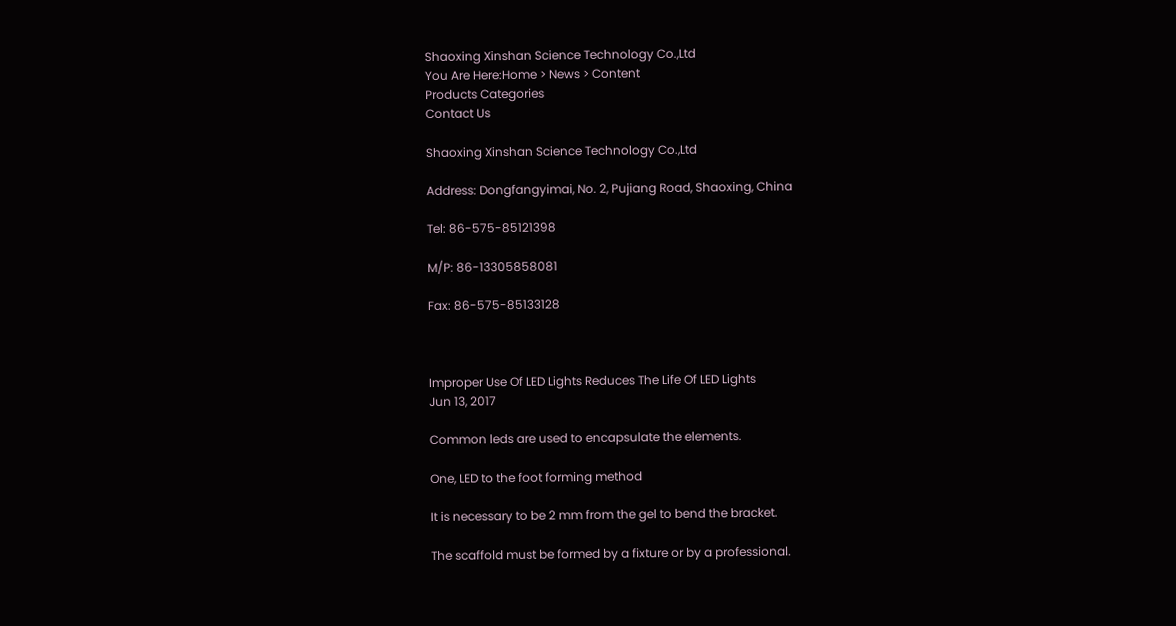Shaoxing Xinshan Science Technology Co.,Ltd
You Are Here:Home > News > Content
Products Categories
Contact Us

Shaoxing Xinshan Science Technology Co.,Ltd

Address: Dongfangyimai, No. 2, Pujiang Road, Shaoxing, China

Tel: 86-575-85121398

M/P: 86-13305858081

Fax: 86-575-85133128



Improper Use Of LED Lights Reduces The Life Of LED Lights
Jun 13, 2017

Common leds are used to encapsulate the elements.

One, LED to the foot forming method

It is necessary to be 2 mm from the gel to bend the bracket.

The scaffold must be formed by a fixture or by a professional.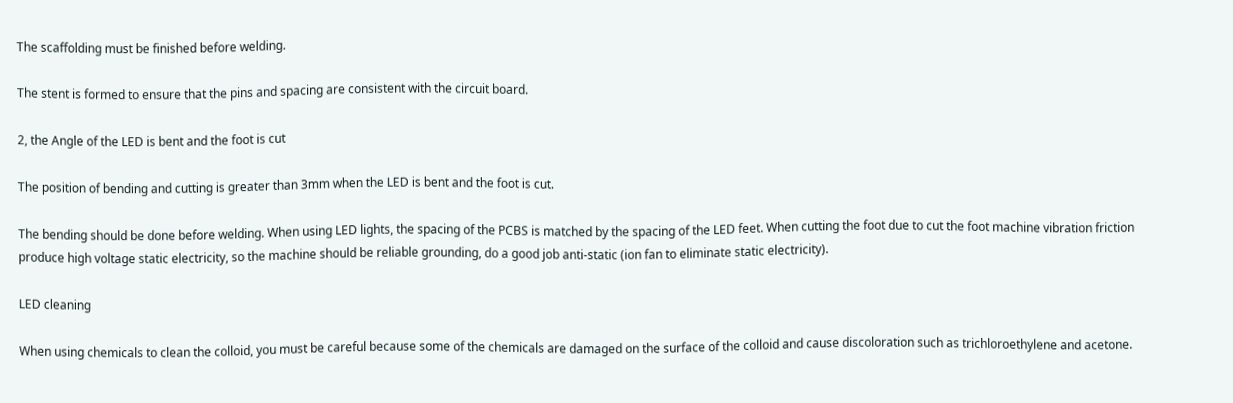The scaffolding must be finished before welding.

The stent is formed to ensure that the pins and spacing are consistent with the circuit board.

2, the Angle of the LED is bent and the foot is cut

The position of bending and cutting is greater than 3mm when the LED is bent and the foot is cut.

The bending should be done before welding. When using LED lights, the spacing of the PCBS is matched by the spacing of the LED feet. When cutting the foot due to cut the foot machine vibration friction produce high voltage static electricity, so the machine should be reliable grounding, do a good job anti-static (ion fan to eliminate static electricity).

LED cleaning

When using chemicals to clean the colloid, you must be careful because some of the chemicals are damaged on the surface of the colloid and cause discoloration such as trichloroethylene and acetone.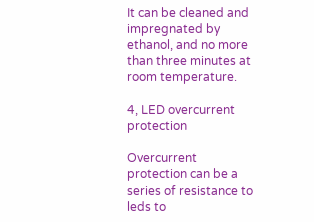It can be cleaned and impregnated by ethanol, and no more than three minutes at room temperature.

4, LED overcurrent protection

Overcurrent protection can be a series of resistance to leds to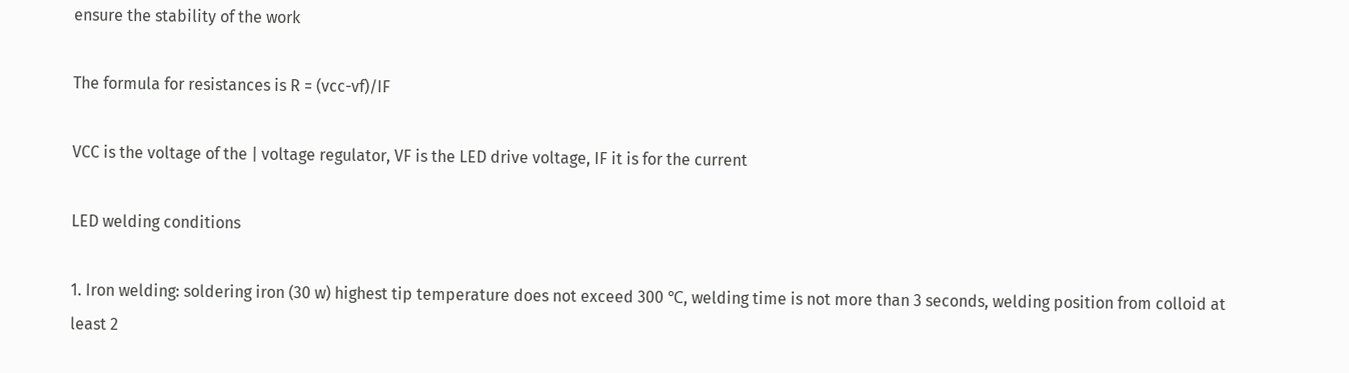ensure the stability of the work

The formula for resistances is R = (vcc-vf)/IF

VCC is the voltage of the | voltage regulator, VF is the LED drive voltage, IF it is for the current

LED welding conditions

1. Iron welding: soldering iron (30 w) highest tip temperature does not exceed 300 ℃, welding time is not more than 3 seconds, welding position from colloid at least 2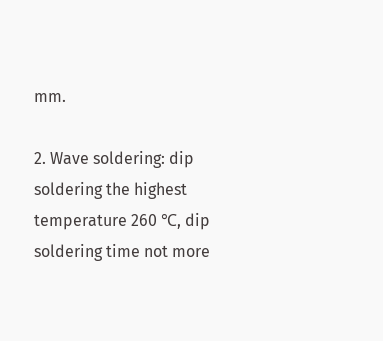mm.

2. Wave soldering: dip soldering the highest temperature 260 ℃, dip soldering time not more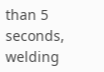than 5 seconds, welding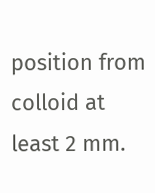position from colloid at least 2 mm.